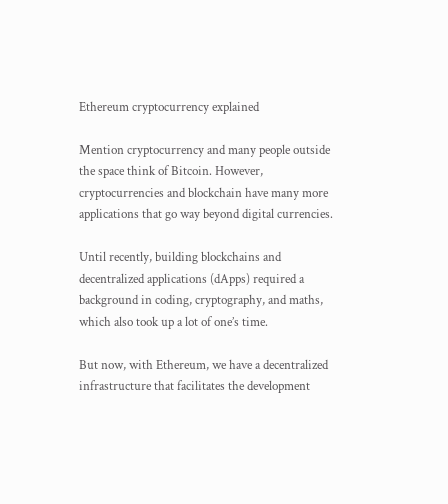Ethereum cryptocurrency explained

Mention cryptocurrency and many people outside the space think of Bitcoin. However, cryptocurrencies and blockchain have many more applications that go way beyond digital currencies.

Until recently, building blockchains and decentralized applications (dApps) required a background in coding, cryptography, and maths, which also took up a lot of one’s time.

But now, with Ethereum, we have a decentralized infrastructure that facilitates the development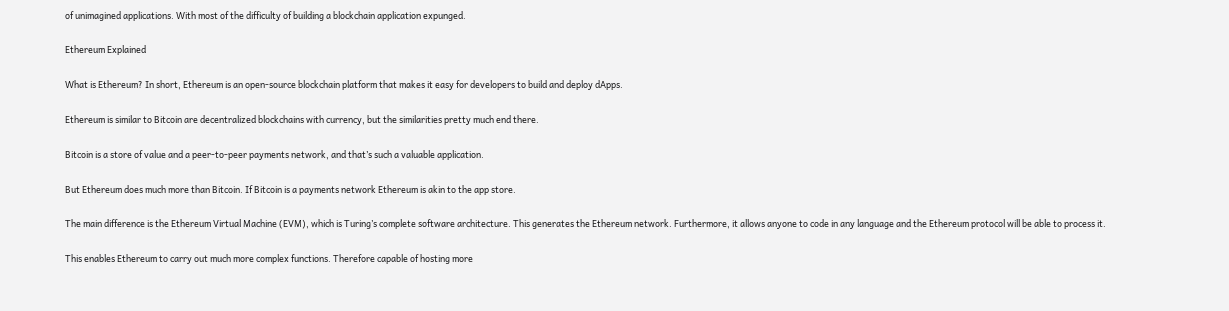of unimagined applications. With most of the difficulty of building a blockchain application expunged.

Ethereum Explained

What is Ethereum? In short, Ethereum is an open-source blockchain platform that makes it easy for developers to build and deploy dApps.

Ethereum is similar to Bitcoin are decentralized blockchains with currency, but the similarities pretty much end there.

Bitcoin is a store of value and a peer-to-peer payments network, and that’s such a valuable application.

But Ethereum does much more than Bitcoin. If Bitcoin is a payments network Ethereum is akin to the app store.

The main difference is the Ethereum Virtual Machine (EVM), which is Turing’s complete software architecture. This generates the Ethereum network. Furthermore, it allows anyone to code in any language and the Ethereum protocol will be able to process it.

This enables Ethereum to carry out much more complex functions. Therefore capable of hosting more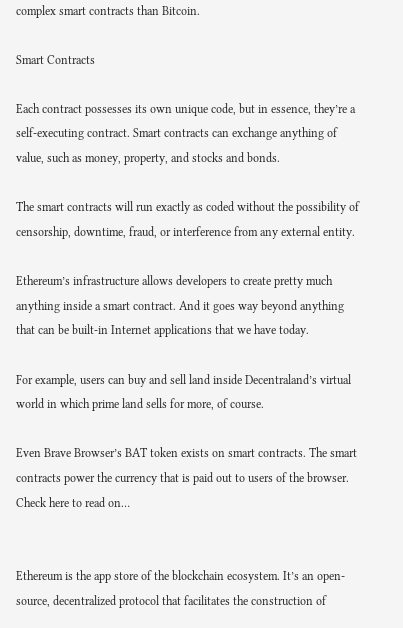complex smart contracts than Bitcoin.

Smart Contracts

Each contract possesses its own unique code, but in essence, they’re a self-executing contract. Smart contracts can exchange anything of value, such as money, property, and stocks and bonds.

The smart contracts will run exactly as coded without the possibility of censorship, downtime, fraud, or interference from any external entity.

Ethereum’s infrastructure allows developers to create pretty much anything inside a smart contract. And it goes way beyond anything that can be built-in Internet applications that we have today.

For example, users can buy and sell land inside Decentraland’s virtual world in which prime land sells for more, of course.

Even Brave Browser’s BAT token exists on smart contracts. The smart contracts power the currency that is paid out to users of the browser. Check here to read on…


Ethereum is the app store of the blockchain ecosystem. It’s an open-source, decentralized protocol that facilitates the construction of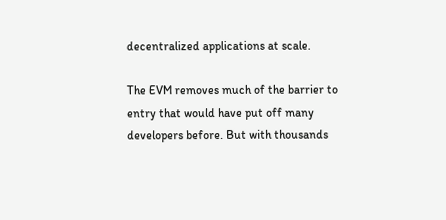decentralized applications at scale.

The EVM removes much of the barrier to entry that would have put off many developers before. But with thousands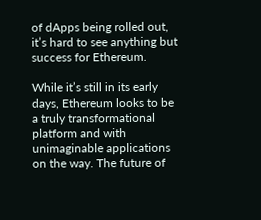of dApps being rolled out, it’s hard to see anything but success for Ethereum.

While it’s still in its early days, Ethereum looks to be a truly transformational platform and with unimaginable applications on the way. The future of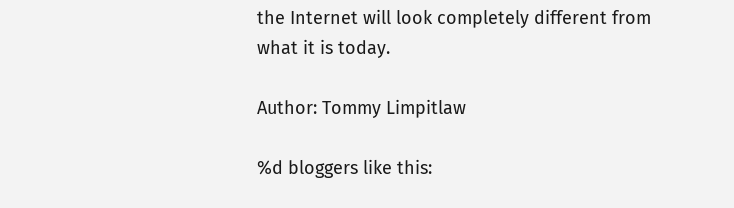the Internet will look completely different from what it is today.

Author: Tommy Limpitlaw

%d bloggers like this: